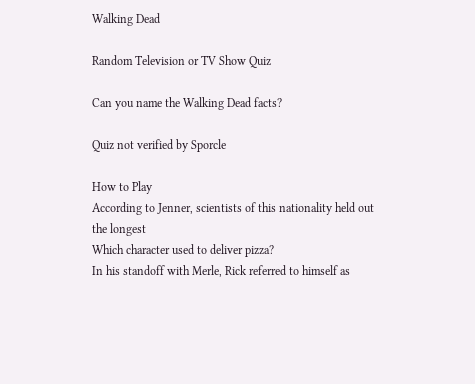Walking Dead

Random Television or TV Show Quiz

Can you name the Walking Dead facts?

Quiz not verified by Sporcle

How to Play
According to Jenner, scientists of this nationality held out the longest
Which character used to deliver pizza?
In his standoff with Merle, Rick referred to himself as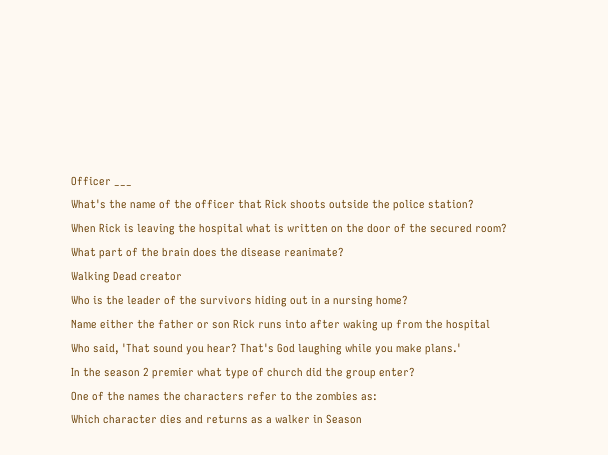Officer ___
What's the name of the officer that Rick shoots outside the police station?
When Rick is leaving the hospital what is written on the door of the secured room?
What part of the brain does the disease reanimate?
Walking Dead creator
Who is the leader of the survivors hiding out in a nursing home?
Name either the father or son Rick runs into after waking up from the hospital
Who said, 'That sound you hear? That's God laughing while you make plans.'
In the season 2 premier what type of church did the group enter?
One of the names the characters refer to the zombies as:
Which character dies and returns as a walker in Season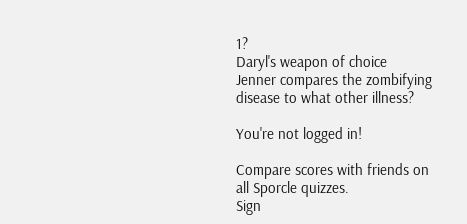1?
Daryl's weapon of choice
Jenner compares the zombifying disease to what other illness?

You're not logged in!

Compare scores with friends on all Sporcle quizzes.
Sign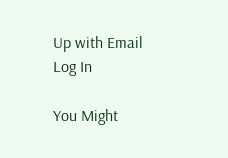Up with Email
Log In

You Might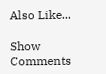Also Like...

Show Comments